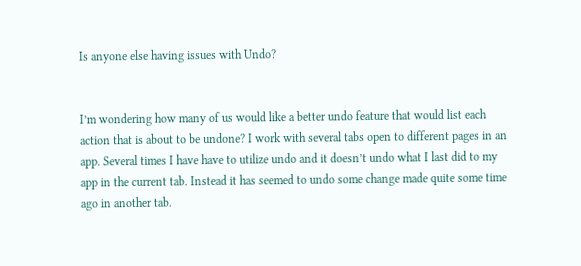Is anyone else having issues with Undo?


I’m wondering how many of us would like a better undo feature that would list each action that is about to be undone? I work with several tabs open to different pages in an app. Several times I have have to utilize undo and it doesn’t undo what I last did to my app in the current tab. Instead it has seemed to undo some change made quite some time ago in another tab.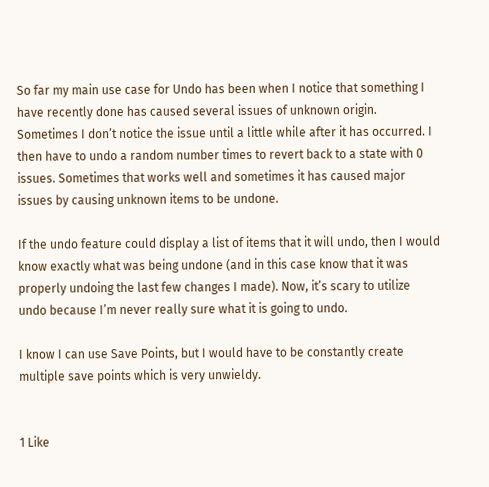So far my main use case for Undo has been when I notice that something I have recently done has caused several issues of unknown origin. Sometimes I don’t notice the issue until a little while after it has occurred. I then have to undo a random number times to revert back to a state with 0 issues. Sometimes that works well and sometimes it has caused major issues by causing unknown items to be undone.

If the undo feature could display a list of items that it will undo, then I would know exactly what was being undone (and in this case know that it was properly undoing the last few changes I made). Now, it’s scary to utilize undo because I’m never really sure what it is going to undo.

I know I can use Save Points, but I would have to be constantly create multiple save points which is very unwieldy.


1 Like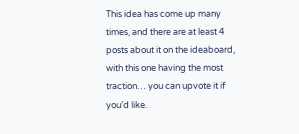This idea has come up many times, and there are at least 4 posts about it on the ideaboard, with this one having the most traction… you can upvote it if you’d like.